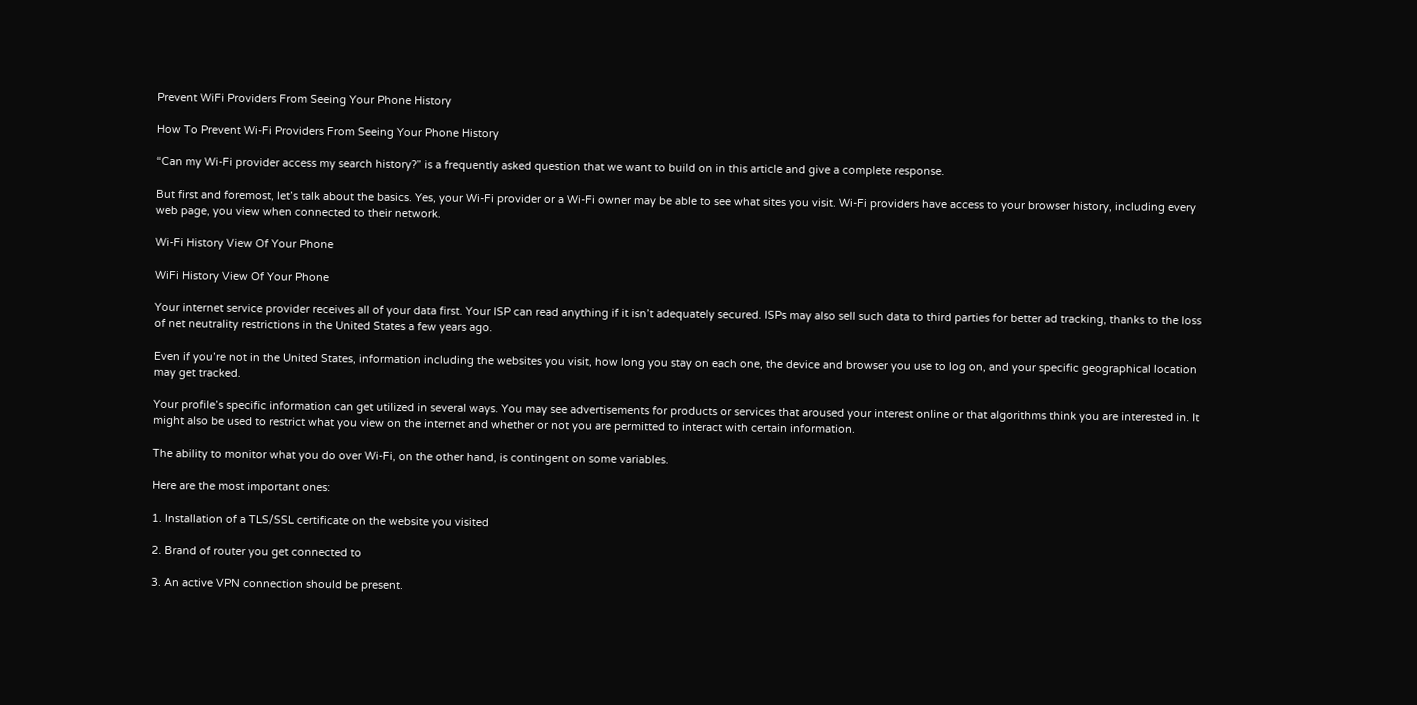Prevent WiFi Providers From Seeing Your Phone History

How To Prevent Wi-Fi Providers From Seeing Your Phone History

“Can my Wi-Fi provider access my search history?” is a frequently asked question that we want to build on in this article and give a complete response.

But first and foremost, let’s talk about the basics. Yes, your Wi-Fi provider or a Wi-Fi owner may be able to see what sites you visit. Wi-Fi providers have access to your browser history, including every web page, you view when connected to their network.

Wi-Fi History View Of Your Phone

WiFi History View Of Your Phone

Your internet service provider receives all of your data first. Your ISP can read anything if it isn’t adequately secured. ISPs may also sell such data to third parties for better ad tracking, thanks to the loss of net neutrality restrictions in the United States a few years ago.

Even if you’re not in the United States, information including the websites you visit, how long you stay on each one, the device and browser you use to log on, and your specific geographical location may get tracked.

Your profile’s specific information can get utilized in several ways. You may see advertisements for products or services that aroused your interest online or that algorithms think you are interested in. It might also be used to restrict what you view on the internet and whether or not you are permitted to interact with certain information.

The ability to monitor what you do over Wi-Fi, on the other hand, is contingent on some variables.

Here are the most important ones:

1. Installation of a TLS/SSL certificate on the website you visited

2. Brand of router you get connected to

3. An active VPN connection should be present.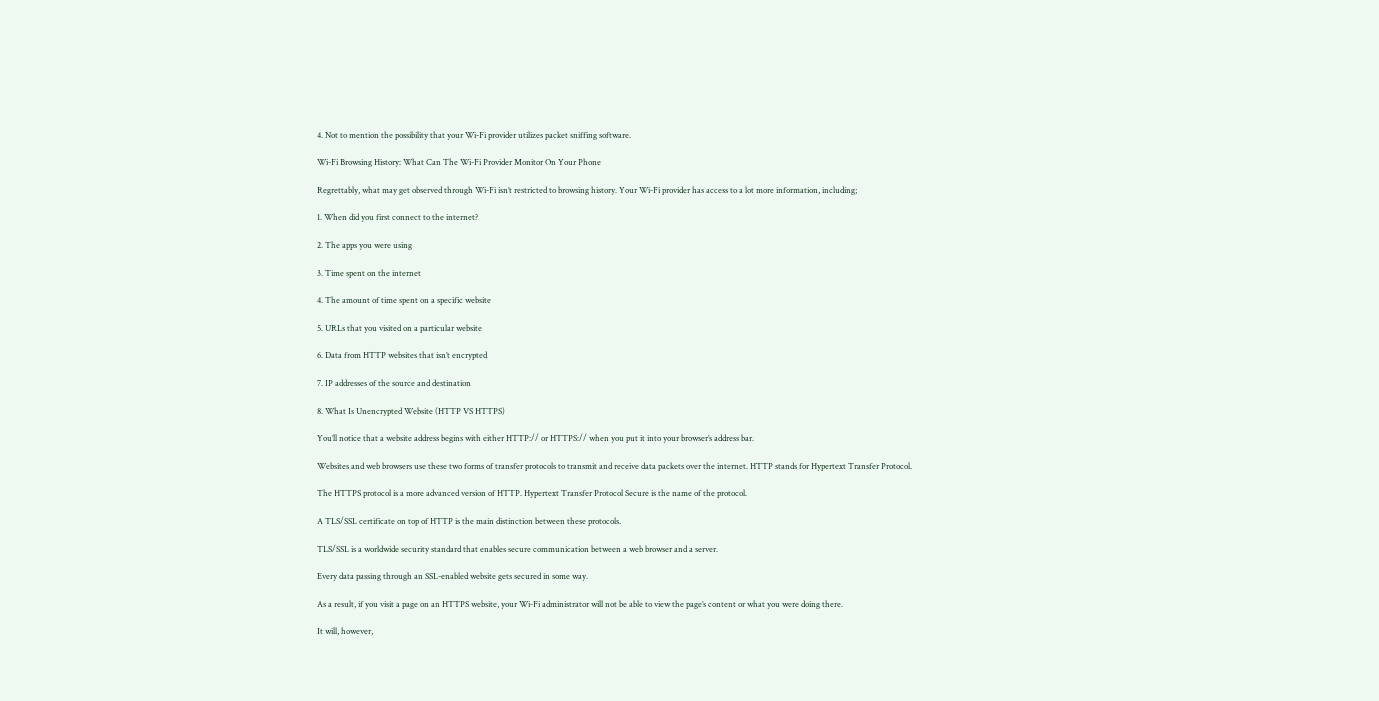4. Not to mention the possibility that your Wi-Fi provider utilizes packet sniffing software.

Wi-Fi Browsing History: What Can The Wi-Fi Provider Monitor On Your Phone

Regrettably, what may get observed through Wi-Fi isn’t restricted to browsing history. Your Wi-Fi provider has access to a lot more information, including;

1. When did you first connect to the internet?

2. The apps you were using

3. Time spent on the internet

4. The amount of time spent on a specific website

5. URLs that you visited on a particular website

6. Data from HTTP websites that isn’t encrypted

7. IP addresses of the source and destination

8. What Is Unencrypted Website (HTTP VS HTTPS)

You’ll notice that a website address begins with either HTTP:// or HTTPS:// when you put it into your browser’s address bar.

Websites and web browsers use these two forms of transfer protocols to transmit and receive data packets over the internet. HTTP stands for Hypertext Transfer Protocol.

The HTTPS protocol is a more advanced version of HTTP. Hypertext Transfer Protocol Secure is the name of the protocol.

A TLS/SSL certificate on top of HTTP is the main distinction between these protocols.

TLS/SSL is a worldwide security standard that enables secure communication between a web browser and a server.

Every data passing through an SSL-enabled website gets secured in some way.

As a result, if you visit a page on an HTTPS website, your Wi-Fi administrator will not be able to view the page’s content or what you were doing there.

It will, however,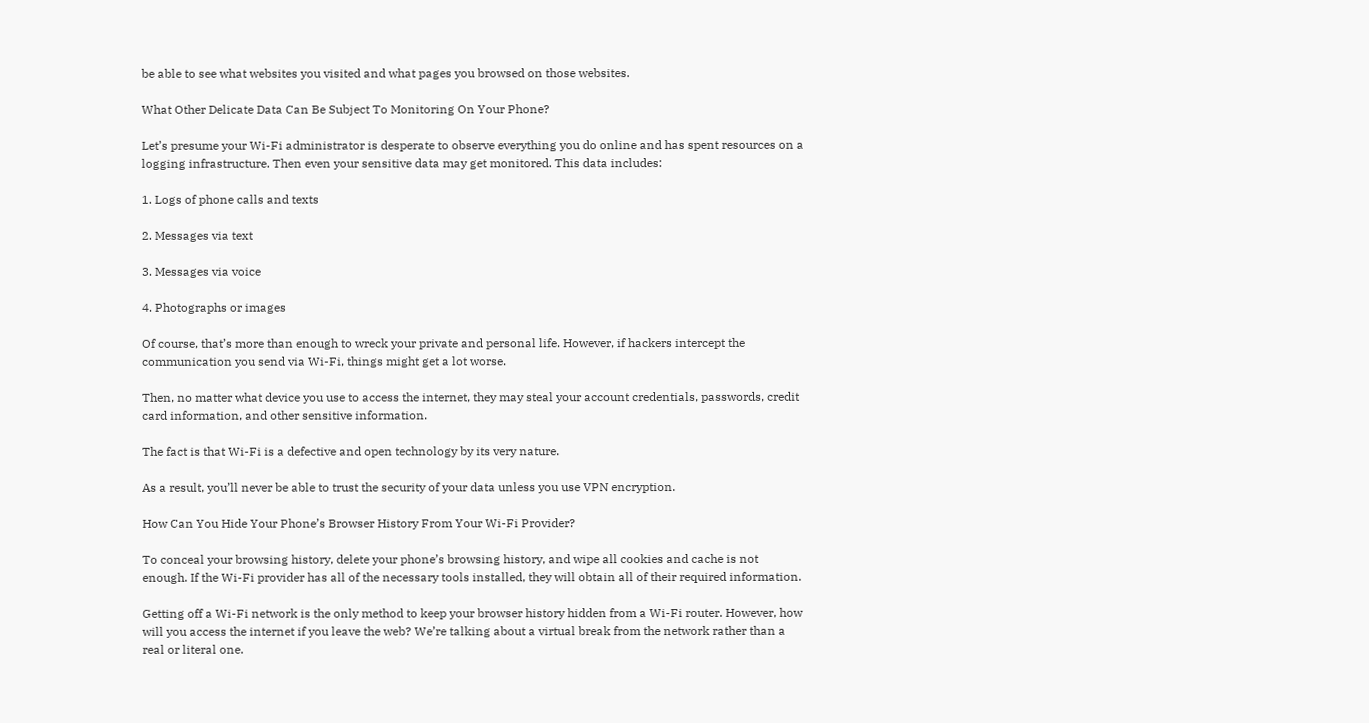be able to see what websites you visited and what pages you browsed on those websites.

What Other Delicate Data Can Be Subject To Monitoring On Your Phone?

Let’s presume your Wi-Fi administrator is desperate to observe everything you do online and has spent resources on a logging infrastructure. Then even your sensitive data may get monitored. This data includes:

1. Logs of phone calls and texts

2. Messages via text

3. Messages via voice

4. Photographs or images

Of course, that’s more than enough to wreck your private and personal life. However, if hackers intercept the communication you send via Wi-Fi, things might get a lot worse.

Then, no matter what device you use to access the internet, they may steal your account credentials, passwords, credit card information, and other sensitive information.

The fact is that Wi-Fi is a defective and open technology by its very nature.

As a result, you’ll never be able to trust the security of your data unless you use VPN encryption.

How Can You Hide Your Phone’s Browser History From Your Wi-Fi Provider?

To conceal your browsing history, delete your phone’s browsing history, and wipe all cookies and cache is not enough. If the Wi-Fi provider has all of the necessary tools installed, they will obtain all of their required information.

Getting off a Wi-Fi network is the only method to keep your browser history hidden from a Wi-Fi router. However, how will you access the internet if you leave the web? We’re talking about a virtual break from the network rather than a real or literal one.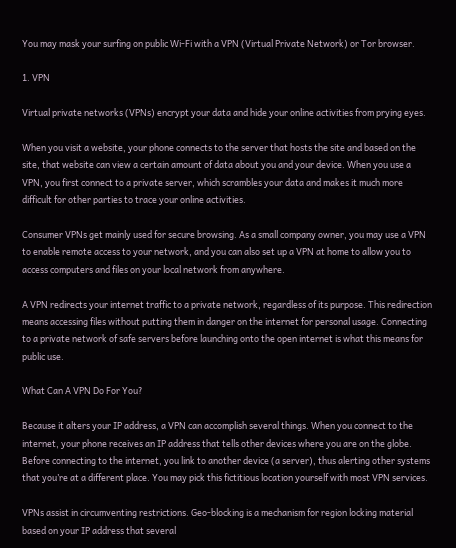You may mask your surfing on public Wi-Fi with a VPN (Virtual Private Network) or Tor browser.

1. VPN

Virtual private networks (VPNs) encrypt your data and hide your online activities from prying eyes.

When you visit a website, your phone connects to the server that hosts the site and based on the site, that website can view a certain amount of data about you and your device. When you use a VPN, you first connect to a private server, which scrambles your data and makes it much more difficult for other parties to trace your online activities.

Consumer VPNs get mainly used for secure browsing. As a small company owner, you may use a VPN to enable remote access to your network, and you can also set up a VPN at home to allow you to access computers and files on your local network from anywhere.

A VPN redirects your internet traffic to a private network, regardless of its purpose. This redirection means accessing files without putting them in danger on the internet for personal usage. Connecting to a private network of safe servers before launching onto the open internet is what this means for public use.

What Can A VPN Do For You?

Because it alters your IP address, a VPN can accomplish several things. When you connect to the internet, your phone receives an IP address that tells other devices where you are on the globe. Before connecting to the internet, you link to another device (a server), thus alerting other systems that you’re at a different place. You may pick this fictitious location yourself with most VPN services.

VPNs assist in circumventing restrictions. Geo-blocking is a mechanism for region locking material based on your IP address that several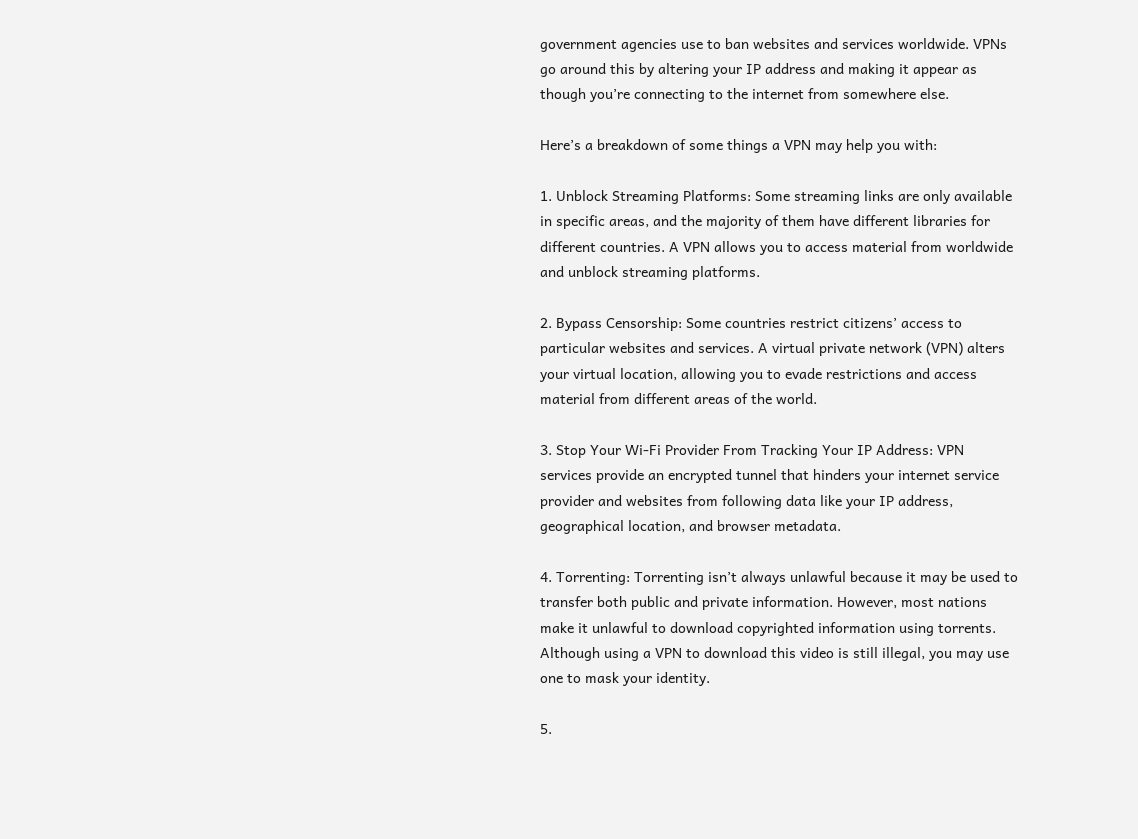government agencies use to ban websites and services worldwide. VPNs go around this by altering your IP address and making it appear as though you’re connecting to the internet from somewhere else.

Here’s a breakdown of some things a VPN may help you with:

1. Unblock Streaming Platforms: Some streaming links are only available in specific areas, and the majority of them have different libraries for different countries. A VPN allows you to access material from worldwide and unblock streaming platforms.

2. Bypass Censorship: Some countries restrict citizens’ access to particular websites and services. A virtual private network (VPN) alters your virtual location, allowing you to evade restrictions and access material from different areas of the world.

3. Stop Your Wi-Fi Provider From Tracking Your IP Address: VPN services provide an encrypted tunnel that hinders your internet service provider and websites from following data like your IP address, geographical location, and browser metadata.

4. Torrenting: Torrenting isn’t always unlawful because it may be used to transfer both public and private information. However, most nations make it unlawful to download copyrighted information using torrents. Although using a VPN to download this video is still illegal, you may use one to mask your identity.

5.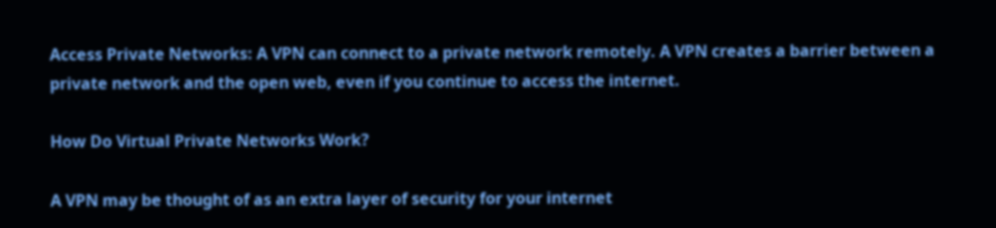Access Private Networks: A VPN can connect to a private network remotely. A VPN creates a barrier between a private network and the open web, even if you continue to access the internet.

How Do Virtual Private Networks Work?

A VPN may be thought of as an extra layer of security for your internet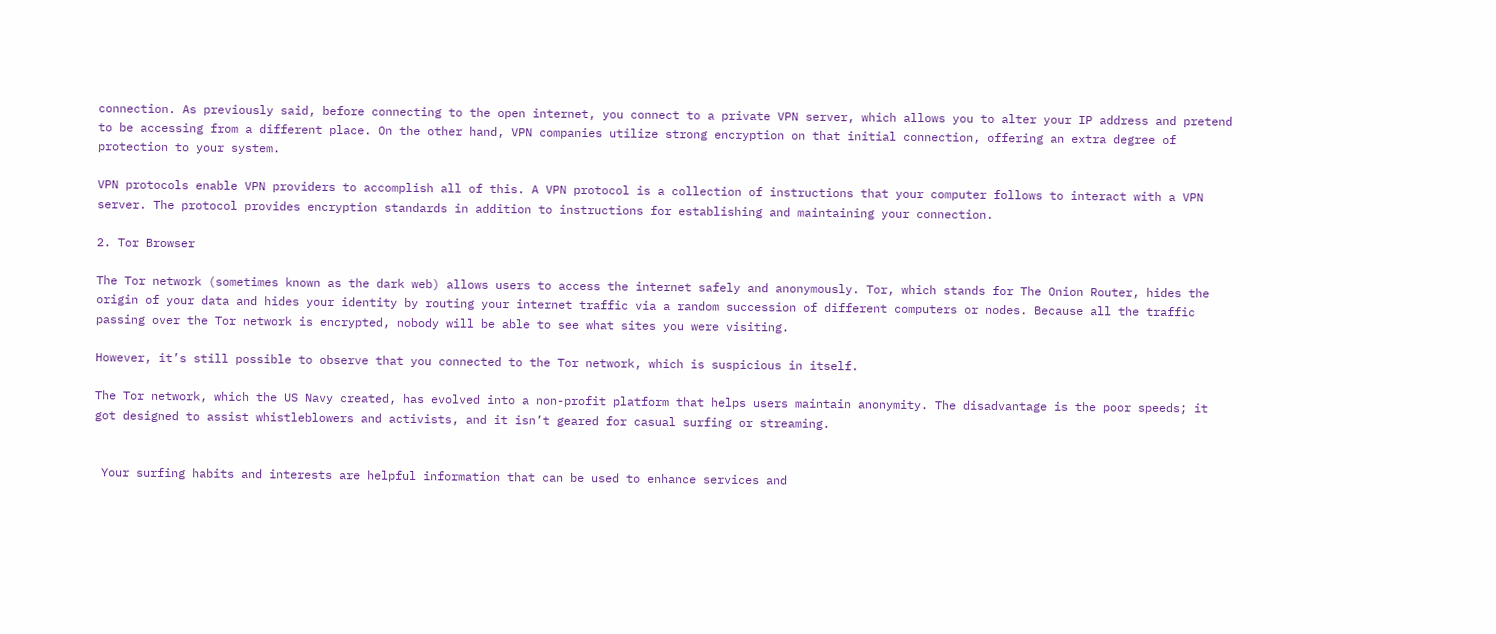connection. As previously said, before connecting to the open internet, you connect to a private VPN server, which allows you to alter your IP address and pretend to be accessing from a different place. On the other hand, VPN companies utilize strong encryption on that initial connection, offering an extra degree of protection to your system.

VPN protocols enable VPN providers to accomplish all of this. A VPN protocol is a collection of instructions that your computer follows to interact with a VPN server. The protocol provides encryption standards in addition to instructions for establishing and maintaining your connection.

2. Tor Browser

The Tor network (sometimes known as the dark web) allows users to access the internet safely and anonymously. Tor, which stands for The Onion Router, hides the origin of your data and hides your identity by routing your internet traffic via a random succession of different computers or nodes. Because all the traffic passing over the Tor network is encrypted, nobody will be able to see what sites you were visiting.

However, it’s still possible to observe that you connected to the Tor network, which is suspicious in itself.

The Tor network, which the US Navy created, has evolved into a non-profit platform that helps users maintain anonymity. The disadvantage is the poor speeds; it got designed to assist whistleblowers and activists, and it isn’t geared for casual surfing or streaming.


 Your surfing habits and interests are helpful information that can be used to enhance services and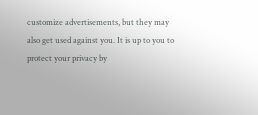customize advertisements, but they may also get used against you. It is up to you to protect your privacy by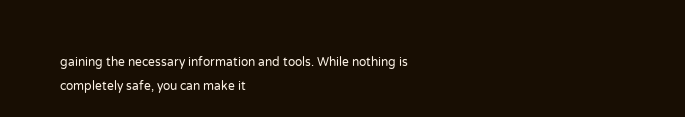gaining the necessary information and tools. While nothing is completely safe, you can make it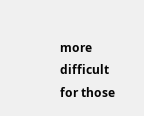more difficult for those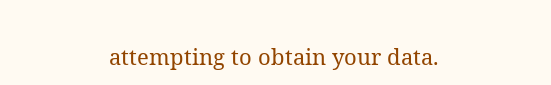attempting to obtain your data.